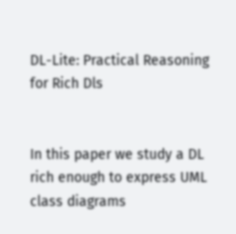DL-Lite: Practical Reasoning for Rich Dls


In this paper we study a DL rich enough to express UML class diagrams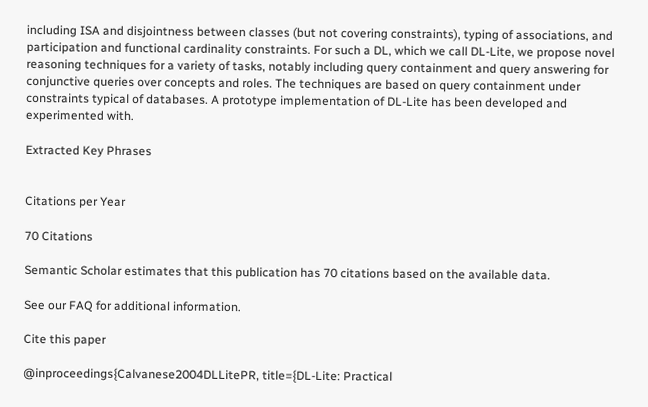including ISA and disjointness between classes (but not covering constraints), typing of associations, and participation and functional cardinality constraints. For such a DL, which we call DL-Lite, we propose novel reasoning techniques for a variety of tasks, notably including query containment and query answering for conjunctive queries over concepts and roles. The techniques are based on query containment under constraints typical of databases. A prototype implementation of DL-Lite has been developed and experimented with.

Extracted Key Phrases


Citations per Year

70 Citations

Semantic Scholar estimates that this publication has 70 citations based on the available data.

See our FAQ for additional information.

Cite this paper

@inproceedings{Calvanese2004DLLitePR, title={DL-Lite: Practical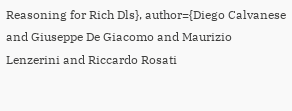Reasoning for Rich Dls}, author={Diego Calvanese and Giuseppe De Giacomo and Maurizio Lenzerini and Riccardo Rosati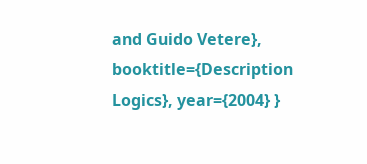and Guido Vetere}, booktitle={Description Logics}, year={2004} }